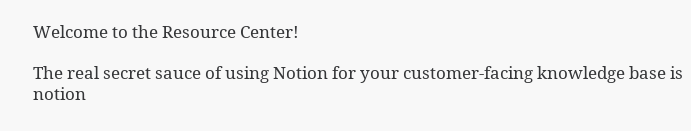Welcome to the Resource Center!

The real secret sauce of using Notion for your customer-facing knowledge base is notion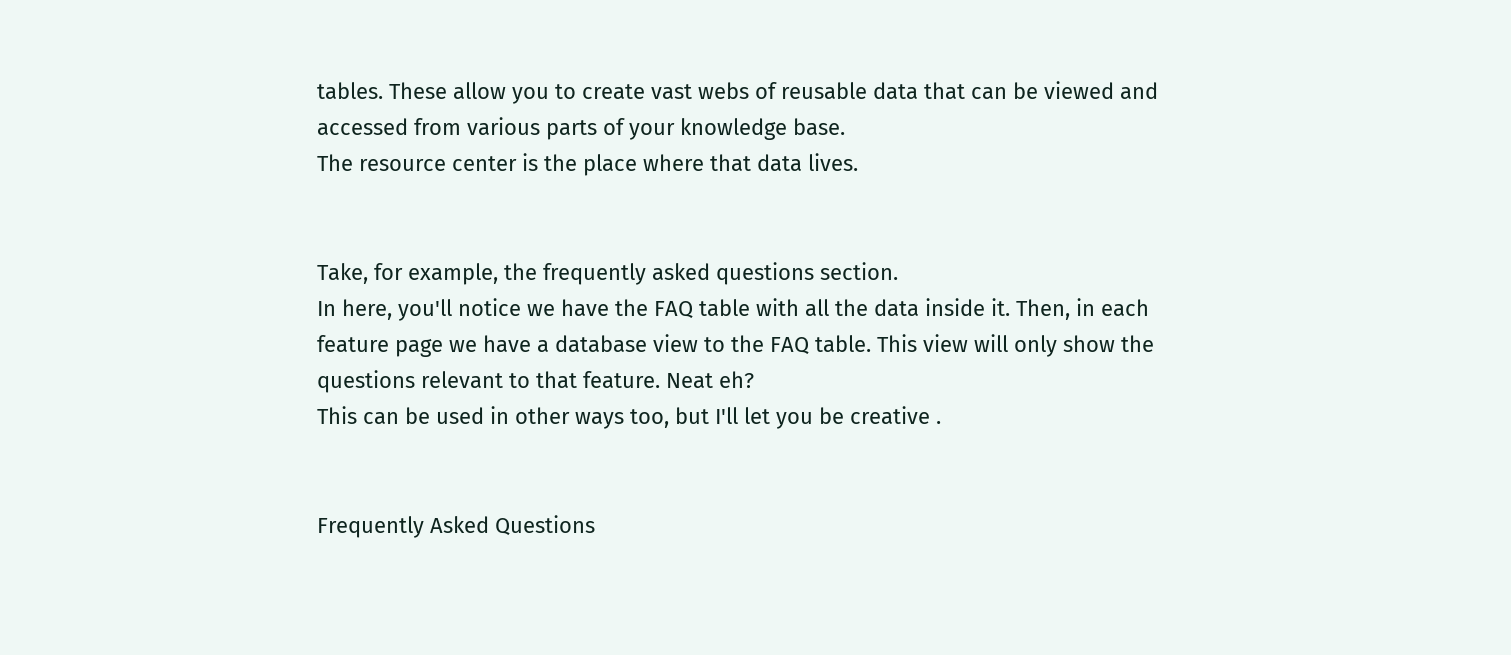tables. These allow you to create vast webs of reusable data that can be viewed and accessed from various parts of your knowledge base.
The resource center is the place where that data lives.


Take, for example, the frequently asked questions section.
In here, you'll notice we have the FAQ table with all the data inside it. Then, in each feature page we have a database view to the FAQ table. This view will only show the questions relevant to that feature. Neat eh?
This can be used in other ways too, but I'll let you be creative .


Frequently Asked Questions